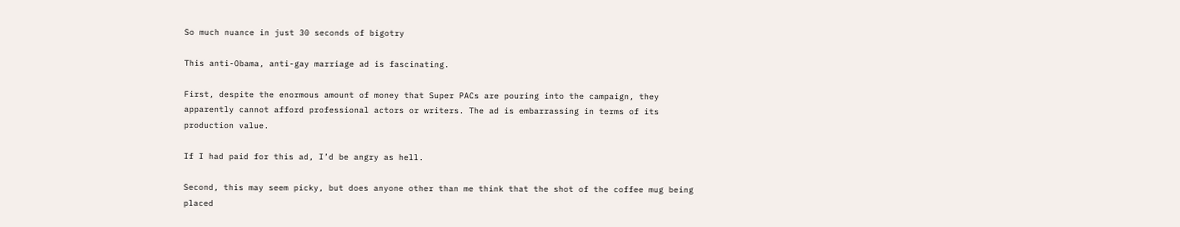So much nuance in just 30 seconds of bigotry

This anti-Obama, anti-gay marriage ad is fascinating.

First, despite the enormous amount of money that Super PACs are pouring into the campaign, they apparently cannot afford professional actors or writers. The ad is embarrassing in terms of its production value.

If I had paid for this ad, I’d be angry as hell.

Second, this may seem picky, but does anyone other than me think that the shot of the coffee mug being placed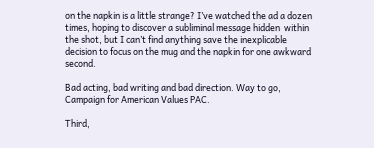on the napkin is a little strange? I’ve watched the ad a dozen times, hoping to discover a subliminal message hidden  within the shot, but I can’t find anything save the inexplicable decision to focus on the mug and the napkin for one awkward second.

Bad acting, bad writing and bad direction. Way to go, Campaign for American Values PAC.

Third,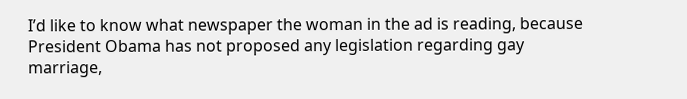I’d like to know what newspaper the woman in the ad is reading, because President Obama has not proposed any legislation regarding gay marriage,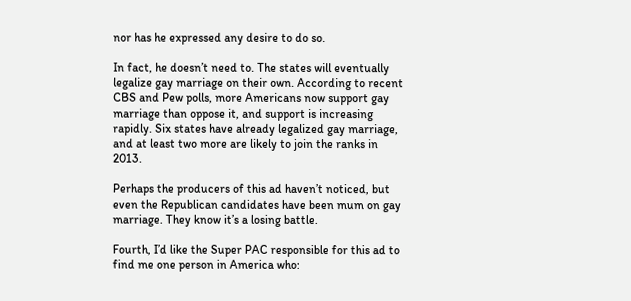nor has he expressed any desire to do so.

In fact, he doesn’t need to. The states will eventually legalize gay marriage on their own. According to recent CBS and Pew polls, more Americans now support gay marriage than oppose it, and support is increasing rapidly. Six states have already legalized gay marriage, and at least two more are likely to join the ranks in 2013.

Perhaps the producers of this ad haven’t noticed, but even the Republican candidates have been mum on gay marriage. They know it’s a losing battle.

Fourth, I’d like the Super PAC responsible for this ad to find me one person in America who: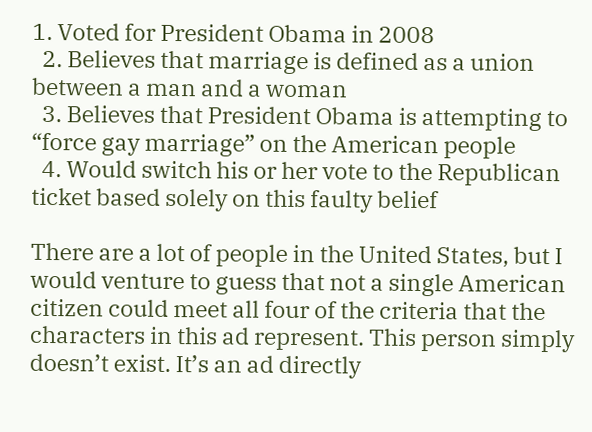1. Voted for President Obama in 2008
  2. Believes that marriage is defined as a union between a man and a woman
  3. Believes that President Obama is attempting to “force gay marriage” on the American people
  4. Would switch his or her vote to the Republican ticket based solely on this faulty belief

There are a lot of people in the United States, but I would venture to guess that not a single American citizen could meet all four of the criteria that the characters in this ad represent. This person simply doesn’t exist. It’s an ad directly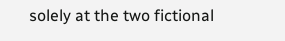solely at the two fictional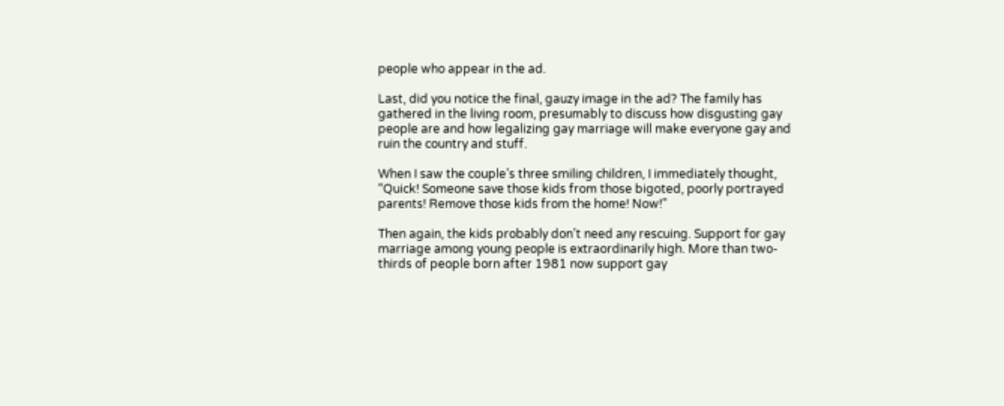people who appear in the ad.

Last, did you notice the final, gauzy image in the ad? The family has gathered in the living room, presumably to discuss how disgusting gay people are and how legalizing gay marriage will make everyone gay and ruin the country and stuff.

When I saw the couple’s three smiling children, I immediately thought, “Quick! Someone save those kids from those bigoted, poorly portrayed parents! Remove those kids from the home! Now!”

Then again, the kids probably don’t need any rescuing. Support for gay marriage among young people is extraordinarily high. More than two-thirds of people born after 1981 now support gay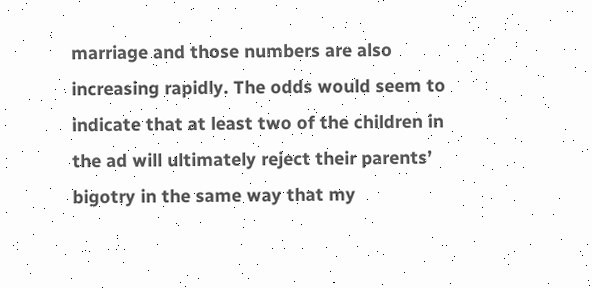marriage and those numbers are also increasing rapidly. The odds would seem to indicate that at least two of the children in the ad will ultimately reject their parents’ bigotry in the same way that my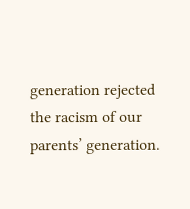generation rejected the racism of our parents’ generation.